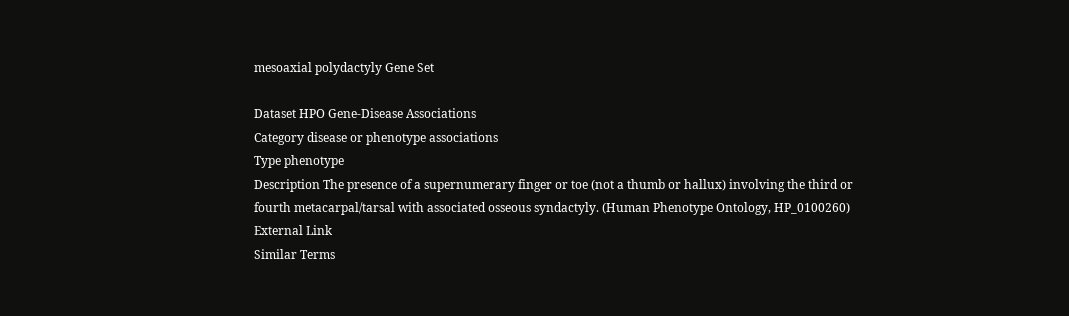mesoaxial polydactyly Gene Set

Dataset HPO Gene-Disease Associations
Category disease or phenotype associations
Type phenotype
Description The presence of a supernumerary finger or toe (not a thumb or hallux) involving the third or fourth metacarpal/tarsal with associated osseous syndactyly. (Human Phenotype Ontology, HP_0100260)
External Link
Similar Terms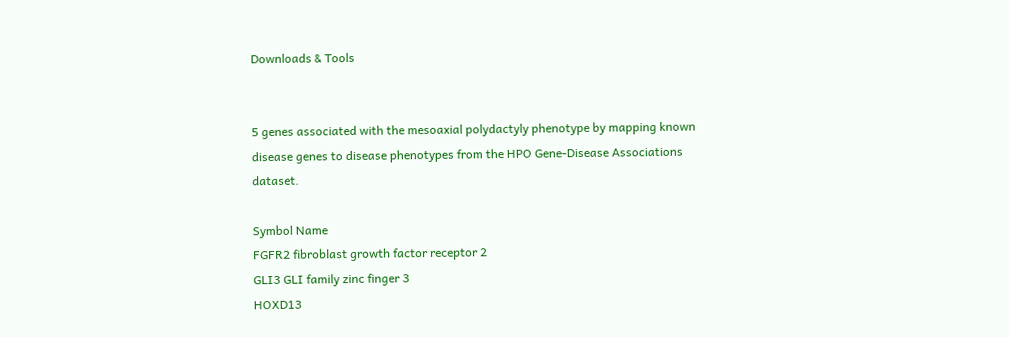Downloads & Tools


5 genes associated with the mesoaxial polydactyly phenotype by mapping known disease genes to disease phenotypes from the HPO Gene-Disease Associations dataset.

Symbol Name
FGFR2 fibroblast growth factor receptor 2
GLI3 GLI family zinc finger 3
HOXD13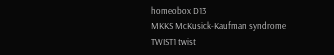homeobox D13
MKKS McKusick-Kaufman syndrome
TWIST1 twist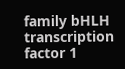family bHLH transcription factor 1